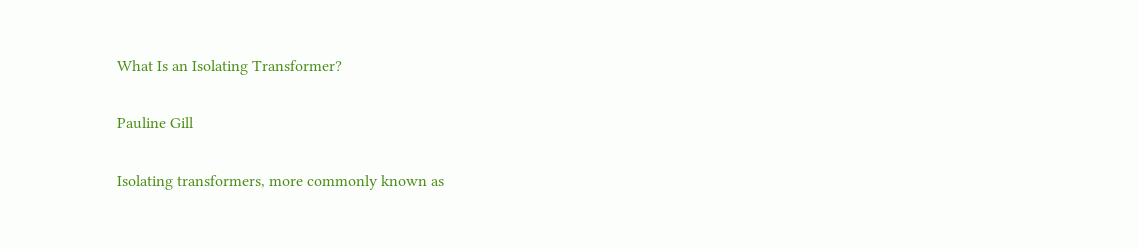What Is an Isolating Transformer?

Pauline Gill

Isolating transformers, more commonly known as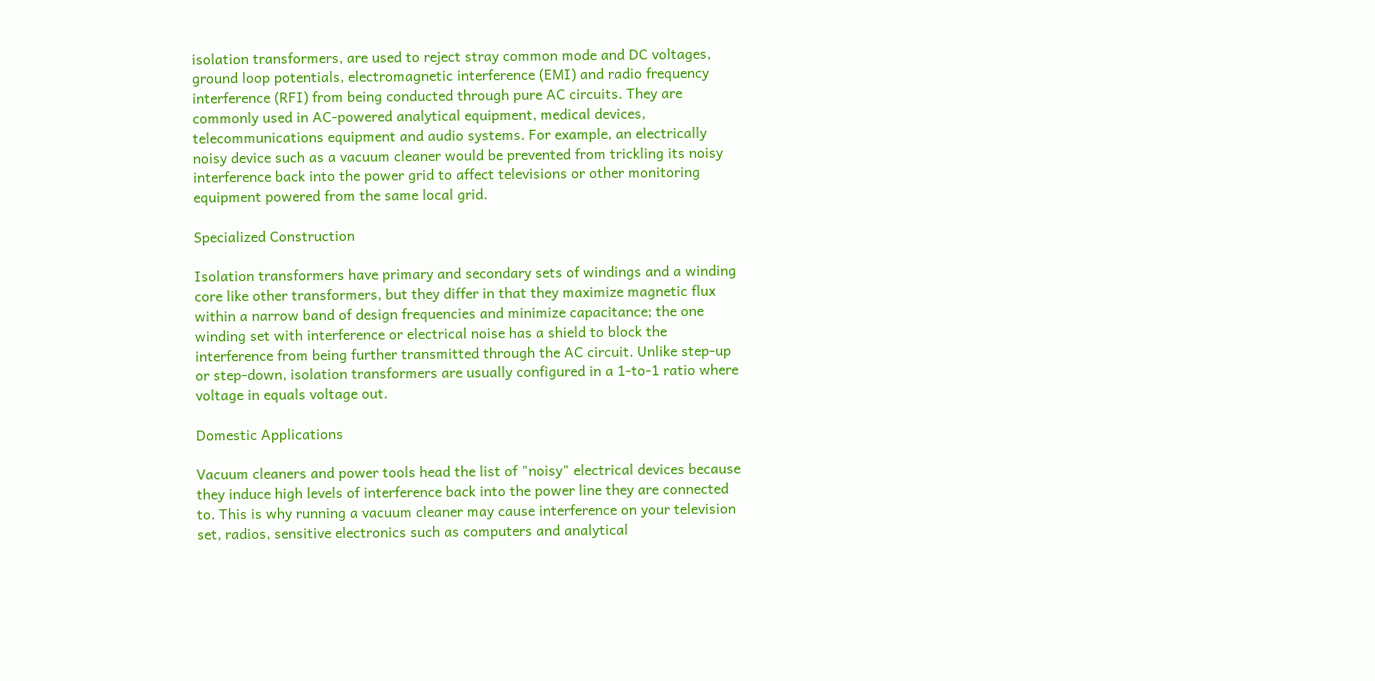isolation transformers, are used to reject stray common mode and DC voltages, ground loop potentials, electromagnetic interference (EMI) and radio frequency interference (RFI) from being conducted through pure AC circuits. They are commonly used in AC-powered analytical equipment, medical devices, telecommunications equipment and audio systems. For example, an electrically noisy device such as a vacuum cleaner would be prevented from trickling its noisy interference back into the power grid to affect televisions or other monitoring equipment powered from the same local grid.

Specialized Construction

Isolation transformers have primary and secondary sets of windings and a winding core like other transformers, but they differ in that they maximize magnetic flux within a narrow band of design frequencies and minimize capacitance; the one winding set with interference or electrical noise has a shield to block the interference from being further transmitted through the AC circuit. Unlike step-up or step-down, isolation transformers are usually configured in a 1-to-1 ratio where voltage in equals voltage out.

Domestic Applications

Vacuum cleaners and power tools head the list of "noisy" electrical devices because they induce high levels of interference back into the power line they are connected to. This is why running a vacuum cleaner may cause interference on your television set, radios, sensitive electronics such as computers and analytical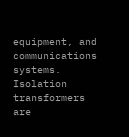equipment, and communications systems. Isolation transformers are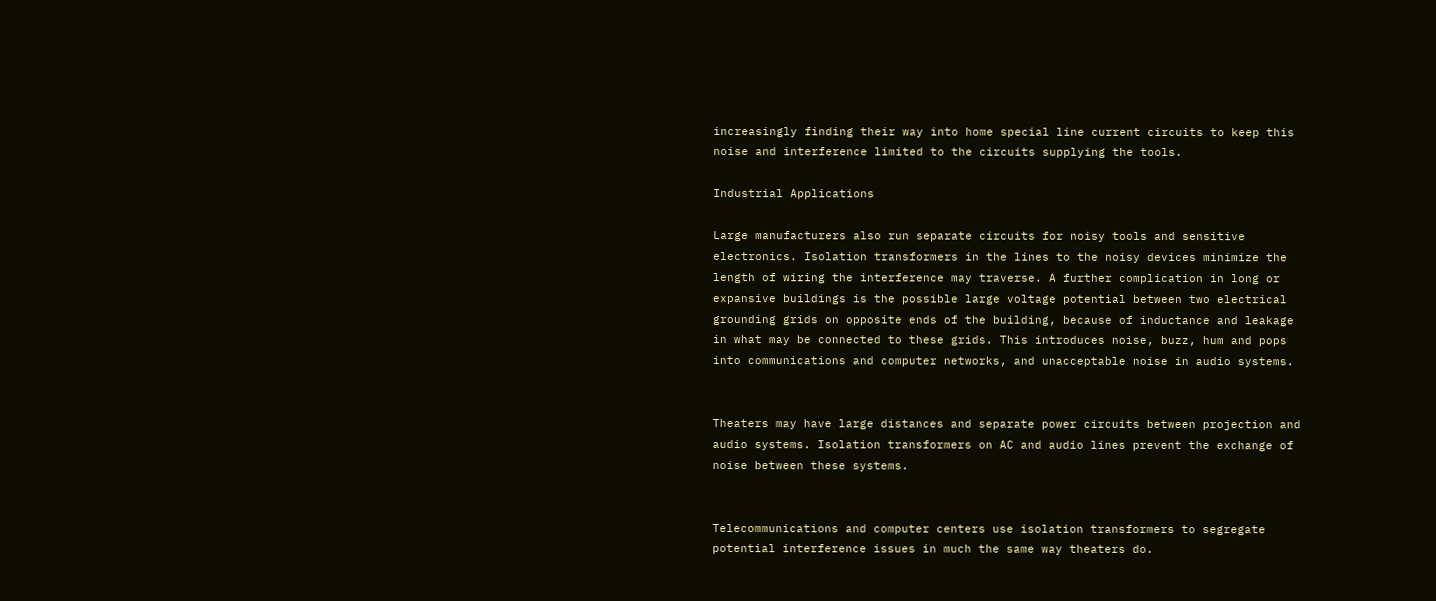increasingly finding their way into home special line current circuits to keep this noise and interference limited to the circuits supplying the tools.

Industrial Applications

Large manufacturers also run separate circuits for noisy tools and sensitive electronics. Isolation transformers in the lines to the noisy devices minimize the length of wiring the interference may traverse. A further complication in long or expansive buildings is the possible large voltage potential between two electrical grounding grids on opposite ends of the building, because of inductance and leakage in what may be connected to these grids. This introduces noise, buzz, hum and pops into communications and computer networks, and unacceptable noise in audio systems.


Theaters may have large distances and separate power circuits between projection and audio systems. Isolation transformers on AC and audio lines prevent the exchange of noise between these systems.


Telecommunications and computer centers use isolation transformers to segregate potential interference issues in much the same way theaters do.